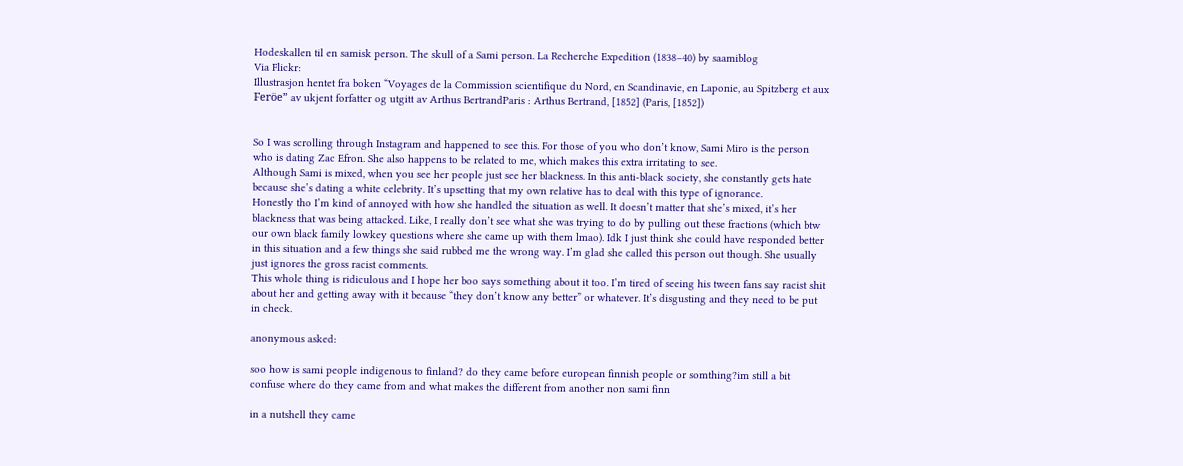Hodeskallen til en samisk person. The skull of a Sami person. La Recherche Expedition (1838–40) by saamiblog
Via Flickr:
Illustrasjon hentet fra boken “Voyages de la Commission scientifique du Nord, en Scandinavie, en Laponie, au Spitzberg et aux Feröe” av ukjent forfatter og utgitt av Arthus BertrandParis : Arthus Bertrand, [1852] (Paris, [1852])


So I was scrolling through Instagram and happened to see this. For those of you who don’t know, Sami Miro is the person who is dating Zac Efron. She also happens to be related to me, which makes this extra irritating to see.
Although Sami is mixed, when you see her people just see her blackness. In this anti-black society, she constantly gets hate because she’s dating a white celebrity. It’s upsetting that my own relative has to deal with this type of ignorance.
Honestly tho I’m kind of annoyed with how she handled the situation as well. It doesn’t matter that she’s mixed, it’s her blackness that was being attacked. Like, I really don’t see what she was trying to do by pulling out these fractions (which btw our own black family lowkey questions where she came up with them lmao). Idk I just think she could have responded better in this situation and a few things she said rubbed me the wrong way. I’m glad she called this person out though. She usually just ignores the gross racist comments.
This whole thing is ridiculous and I hope her boo says something about it too. I’m tired of seeing his tween fans say racist shit about her and getting away with it because “they don’t know any better” or whatever. It’s disgusting and they need to be put in check.

anonymous asked:

soo how is sami people indigenous to finland? do they came before european finnish people or somthing?im still a bit confuse where do they came from and what makes the different from another non sami finn

in a nutshell they came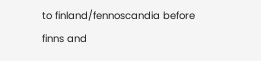to finland/fennoscandia before finns and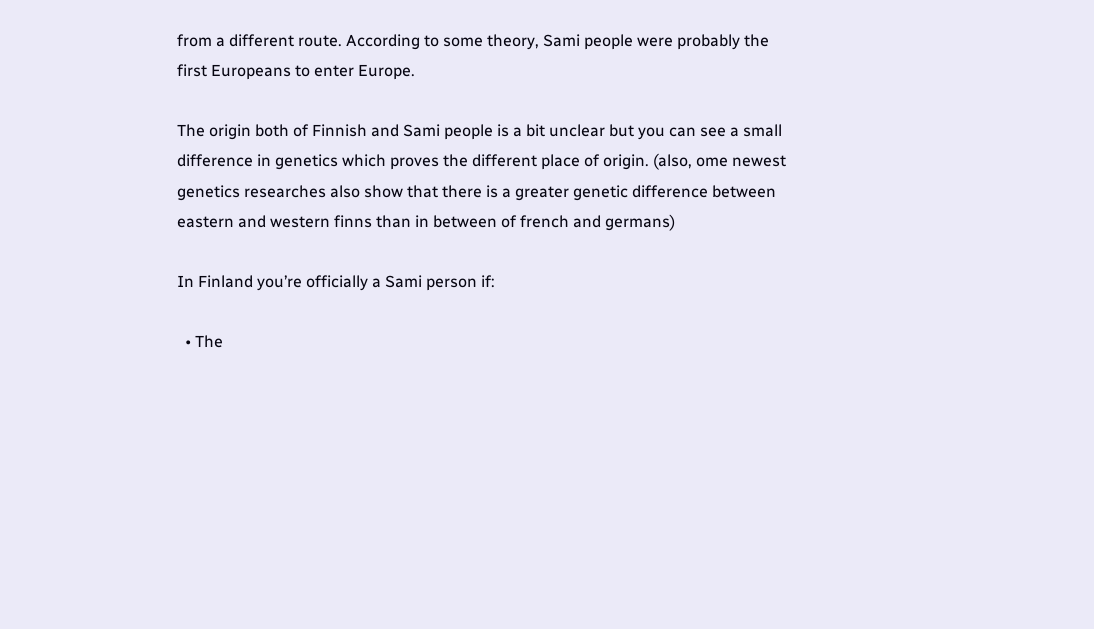from a different route. According to some theory, Sami people were probably the first Europeans to enter Europe.

The origin both of Finnish and Sami people is a bit unclear but you can see a small difference in genetics which proves the different place of origin. (also, ome newest genetics researches also show that there is a greater genetic difference between eastern and western finns than in between of french and germans)

In Finland you’re officially a Sami person if:

  • The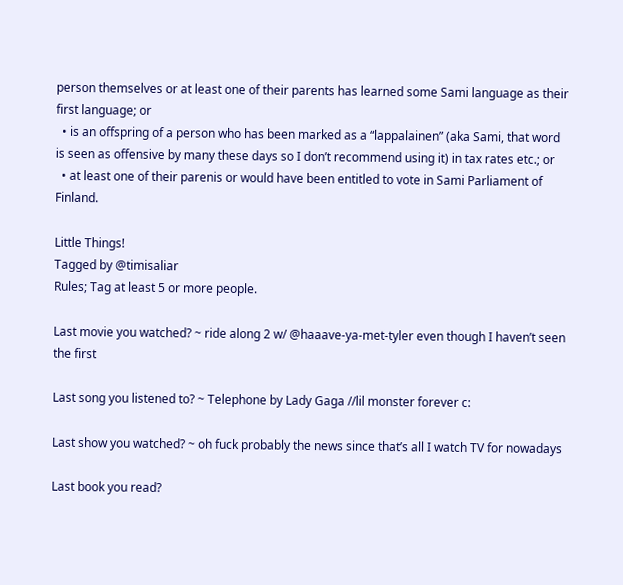person themselves or at least one of their parents has learned some Sami language as their first language; or
  • is an offspring of a person who has been marked as a “lappalainen” (aka Sami, that word is seen as offensive by many these days so I don’t recommend using it) in tax rates etc.; or
  • at least one of their parenis or would have been entitled to vote in Sami Parliament of Finland.

Little Things!
Tagged by @timisaliar
Rules; Tag at least 5 or more people.

Last movie you watched? ~ ride along 2 w/ @haaave-ya-met-tyler even though I haven’t seen the first

Last song you listened to? ~ Telephone by Lady Gaga //lil monster forever c:

Last show you watched? ~ oh fuck probably the news since that’s all I watch TV for nowadays

Last book you read?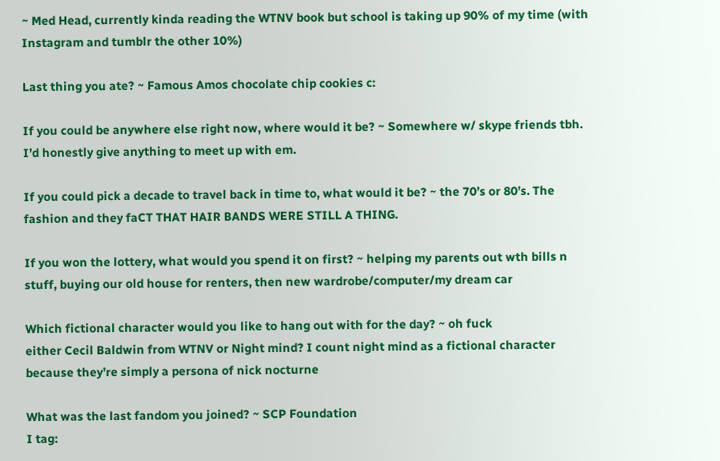~ Med Head, currently kinda reading the WTNV book but school is taking up 90% of my time (with Instagram and tumblr the other 10%)

Last thing you ate? ~ Famous Amos chocolate chip cookies c:

If you could be anywhere else right now, where would it be? ~ Somewhere w/ skype friends tbh. I’d honestly give anything to meet up with em.

If you could pick a decade to travel back in time to, what would it be? ~ the 70’s or 80’s. The fashion and they faCT THAT HAIR BANDS WERE STILL A THING.

If you won the lottery, what would you spend it on first? ~ helping my parents out wth bills n stuff, buying our old house for renters, then new wardrobe/computer/my dream car

Which fictional character would you like to hang out with for the day? ~ oh fuck
either Cecil Baldwin from WTNV or Night mind? I count night mind as a fictional character because they’re simply a persona of nick nocturne

What was the last fandom you joined? ~ SCP Foundation
I tag: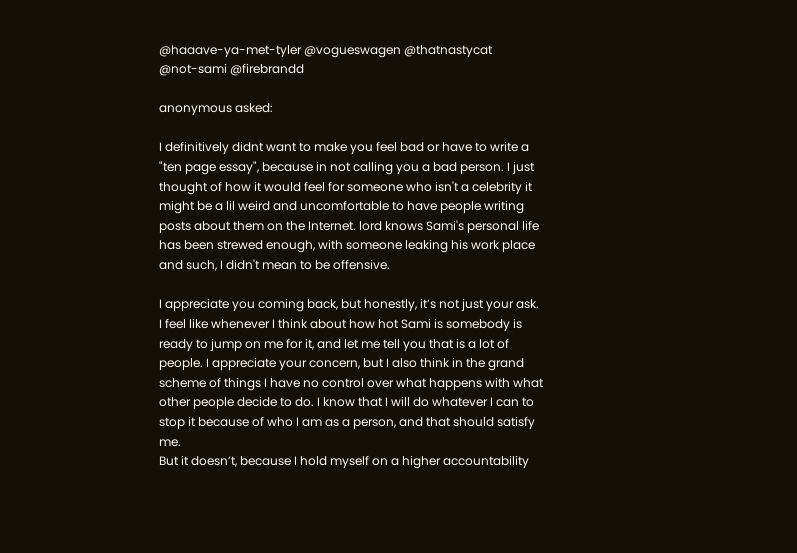@haaave-ya-met-tyler @vogueswagen @thatnastycat
@not-sami @firebrandd

anonymous asked:

I definitively didnt want to make you feel bad or have to write a "ten page essay", because in not calling you a bad person. I just thought of how it would feel for someone who isn't a celebrity it might be a lil weird and uncomfortable to have people writing posts about them on the Internet. lord knows Sami's personal life has been strewed enough, with someone leaking his work place and such, I didn't mean to be offensive.

I appreciate you coming back, but honestly, it’s not just your ask.
I feel like whenever I think about how hot Sami is somebody is ready to jump on me for it, and let me tell you that is a lot of people. I appreciate your concern, but I also think in the grand scheme of things I have no control over what happens with what other people decide to do. I know that I will do whatever I can to stop it because of who I am as a person, and that should satisfy me.
But it doesn’t, because I hold myself on a higher accountability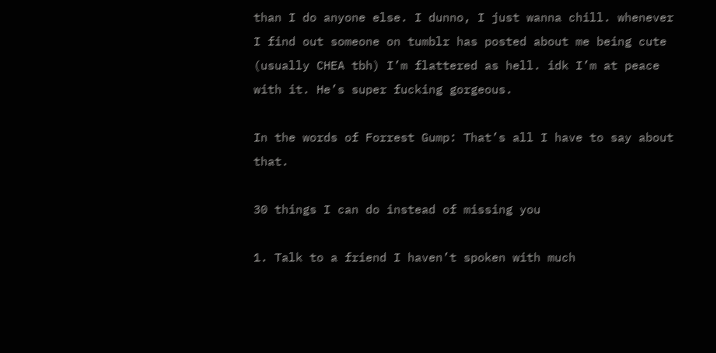than I do anyone else. I dunno, I just wanna chill. whenever I find out someone on tumblr has posted about me being cute (usually CHEA tbh) I’m flattered as hell. idk I’m at peace with it. He’s super fucking gorgeous.

In the words of Forrest Gump: That’s all I have to say about that.

30 things I can do instead of missing you

1. Talk to a friend I haven’t spoken with much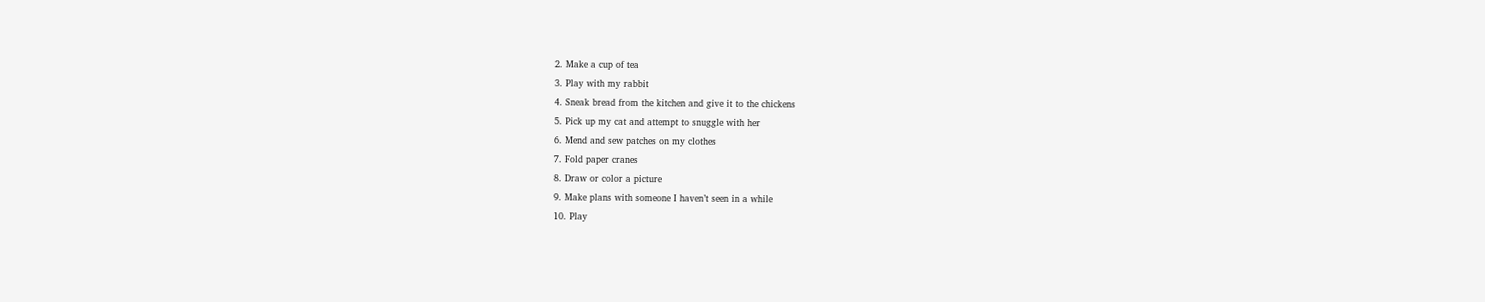2. Make a cup of tea
3. Play with my rabbit
4. Sneak bread from the kitchen and give it to the chickens
5. Pick up my cat and attempt to snuggle with her
6. Mend and sew patches on my clothes
7. Fold paper cranes
8. Draw or color a picture
9. Make plans with someone I haven’t seen in a while
10. Play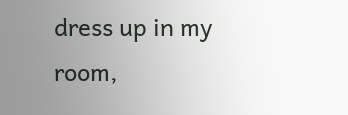dress up in my room,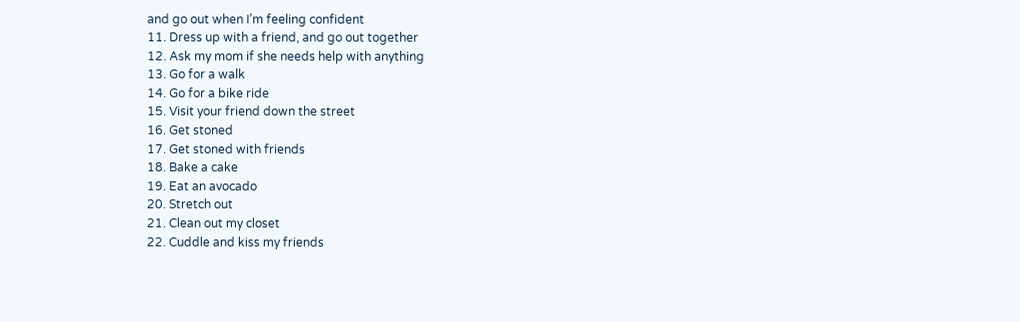and go out when I’m feeling confident
11. Dress up with a friend, and go out together
12. Ask my mom if she needs help with anything
13. Go for a walk
14. Go for a bike ride
15. Visit your friend down the street
16. Get stoned
17. Get stoned with friends
18. Bake a cake
19. Eat an avocado
20. Stretch out
21. Clean out my closet
22. Cuddle and kiss my friends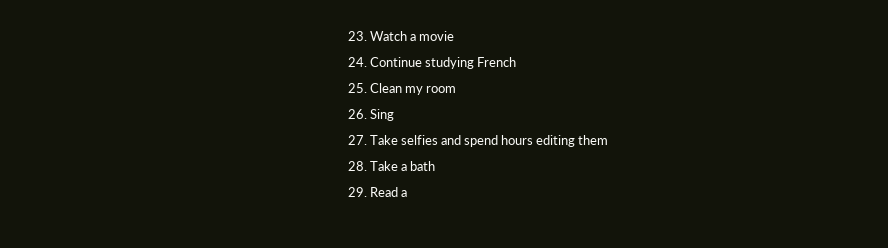23. Watch a movie
24. Continue studying French
25. Clean my room
26. Sing
27. Take selfies and spend hours editing them
28. Take a bath
29. Read a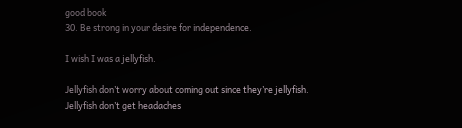good book
30. Be strong in your desire for independence.

I wish I was a jellyfish.

Jellyfish don’t worry about coming out since they’re jellyfish.
Jellyfish don’t get headaches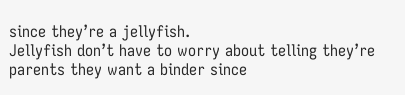since they’re a jellyfish.
Jellyfish don’t have to worry about telling they’re parents they want a binder since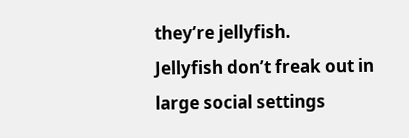they’re jellyfish.
Jellyfish don’t freak out in large social settings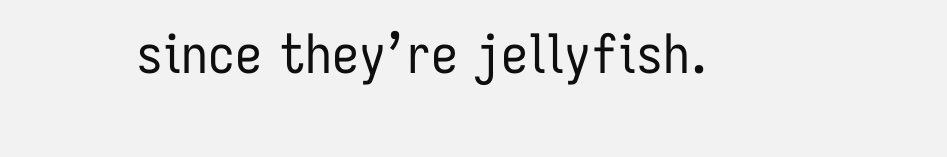since they’re jellyfish.